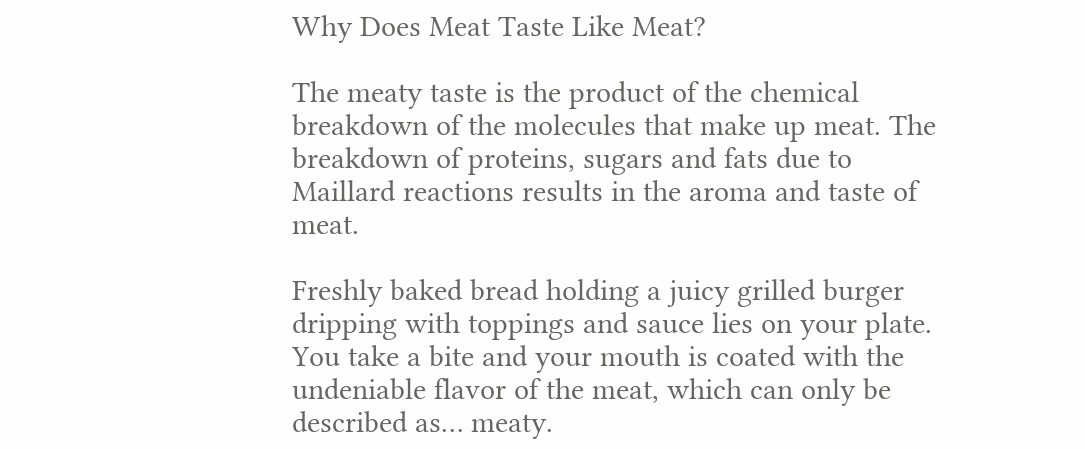Why Does Meat Taste Like Meat?

The meaty taste is the product of the chemical breakdown of the molecules that make up meat. The breakdown of proteins, sugars and fats due to Maillard reactions results in the aroma and taste of meat.

Freshly baked bread holding a juicy grilled burger dripping with toppings and sauce lies on your plate. You take a bite and your mouth is coated with the undeniable flavor of the meat, which can only be described as… meaty.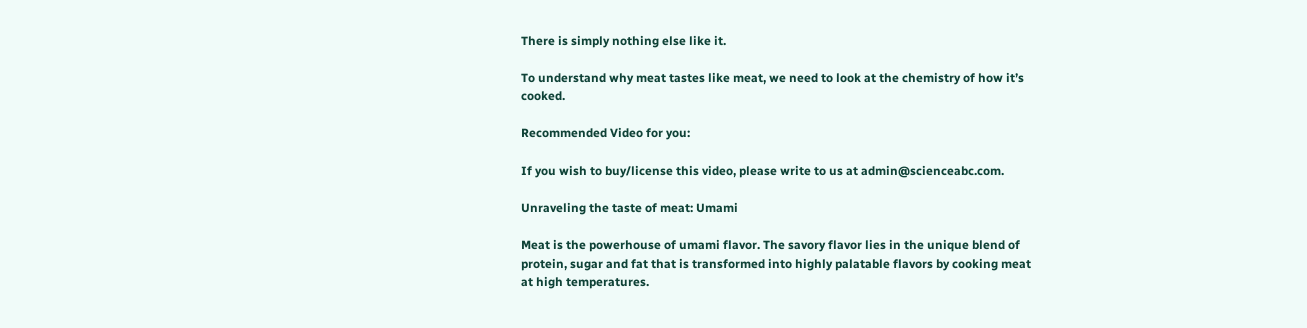There is simply nothing else like it.

To understand why meat tastes like meat, we need to look at the chemistry of how it’s cooked.

Recommended Video for you:

If you wish to buy/license this video, please write to us at admin@scienceabc.com.

Unraveling the taste of meat: Umami

Meat is the powerhouse of umami flavor. The savory flavor lies in the unique blend of protein, sugar and fat that is transformed into highly palatable flavors by cooking meat at high temperatures.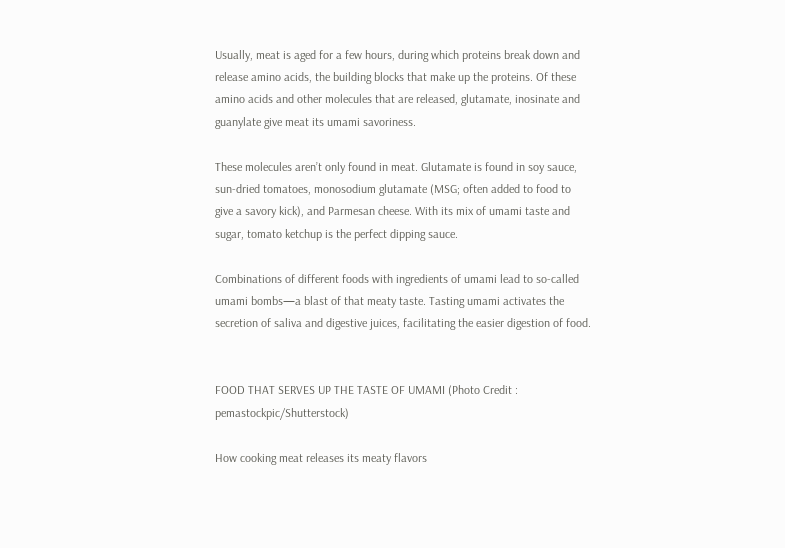Usually, meat is aged for a few hours, during which proteins break down and release amino acids, the building blocks that make up the proteins. Of these amino acids and other molecules that are released, glutamate, inosinate and guanylate give meat its umami savoriness.

These molecules aren’t only found in meat. Glutamate is found in soy sauce, sun-dried tomatoes, monosodium glutamate (MSG; often added to food to give a savory kick), and Parmesan cheese. With its mix of umami taste and sugar, tomato ketchup is the perfect dipping sauce.

Combinations of different foods with ingredients of umami lead to so-called umami bombs—a blast of that meaty taste. Tasting umami activates the secretion of saliva and digestive juices, facilitating the easier digestion of food.


FOOD THAT SERVES UP THE TASTE OF UMAMI (Photo Credit : pemastockpic/Shutterstock)

How cooking meat releases its meaty flavors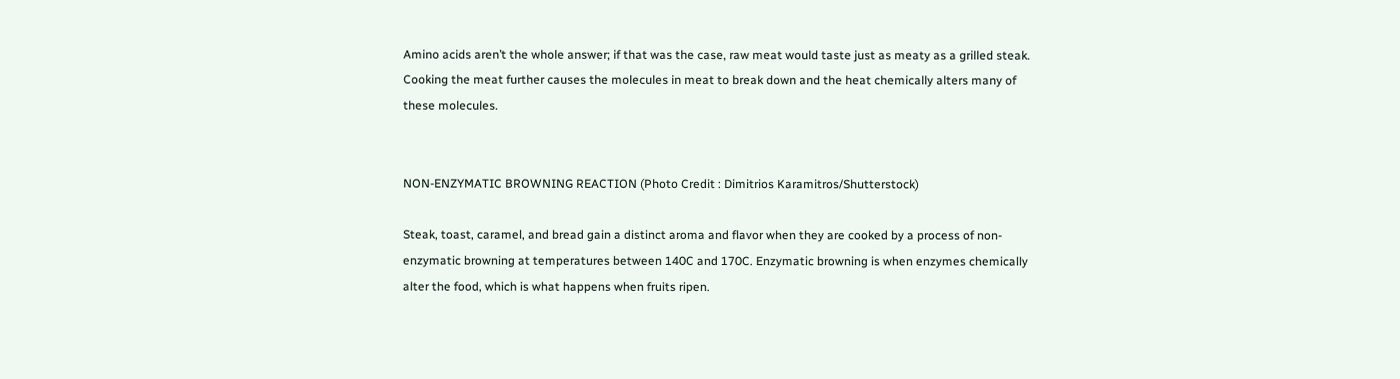Amino acids aren’t the whole answer; if that was the case, raw meat would taste just as meaty as a grilled steak. Cooking the meat further causes the molecules in meat to break down and the heat chemically alters many of these molecules.


NON-ENZYMATIC BROWNING REACTION (Photo Credit : Dimitrios Karamitros/Shutterstock)

Steak, toast, caramel, and bread gain a distinct aroma and flavor when they are cooked by a process of non-enzymatic browning at temperatures between 140C and 170C. Enzymatic browning is when enzymes chemically alter the food, which is what happens when fruits ripen.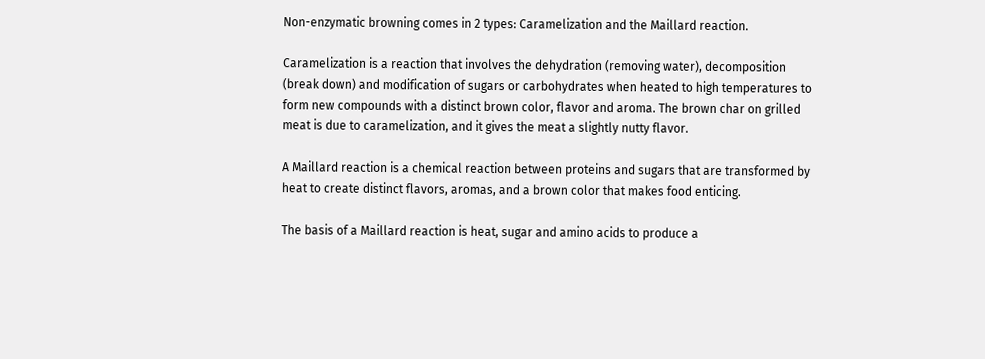Non-enzymatic browning comes in 2 types: Caramelization and the Maillard reaction.

Caramelization is a reaction that involves the dehydration (removing water), decomposition (break down) and modification of sugars or carbohydrates when heated to high temperatures to form new compounds with a distinct brown color, flavor and aroma. The brown char on grilled meat is due to caramelization, and it gives the meat a slightly nutty flavor.

A Maillard reaction is a chemical reaction between proteins and sugars that are transformed by heat to create distinct flavors, aromas, and a brown color that makes food enticing.

The basis of a Maillard reaction is heat, sugar and amino acids to produce a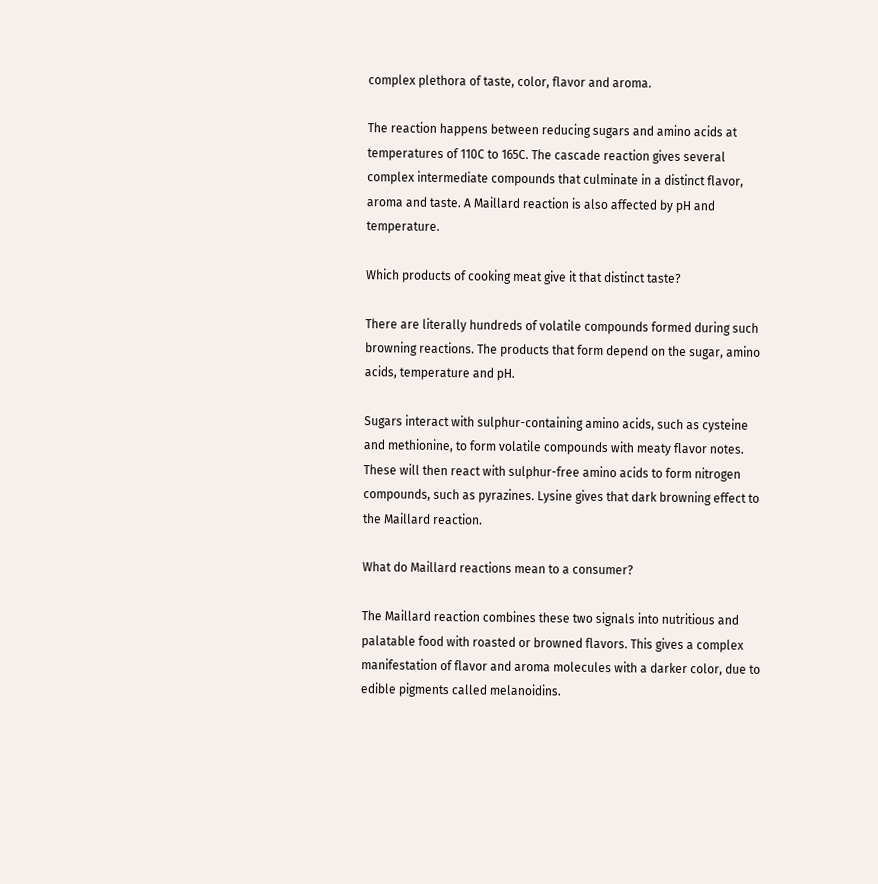complex plethora of taste, color, flavor and aroma.

The reaction happens between reducing sugars and amino acids at temperatures of 110C to 165C. The cascade reaction gives several complex intermediate compounds that culminate in a distinct flavor, aroma and taste. A Maillard reaction is also affected by pH and temperature.

Which products of cooking meat give it that distinct taste?

There are literally hundreds of volatile compounds formed during such browning reactions. The products that form depend on the sugar, amino acids, temperature and pH.

Sugars interact with sulphur-containing amino acids, such as cysteine and methionine, to form volatile compounds with meaty flavor notes. These will then react with sulphur-free amino acids to form nitrogen compounds, such as pyrazines. Lysine gives that dark browning effect to the Maillard reaction.

What do Maillard reactions mean to a consumer?

The Maillard reaction combines these two signals into nutritious and palatable food with roasted or browned flavors. This gives a complex manifestation of flavor and aroma molecules with a darker color, due to edible pigments called melanoidins.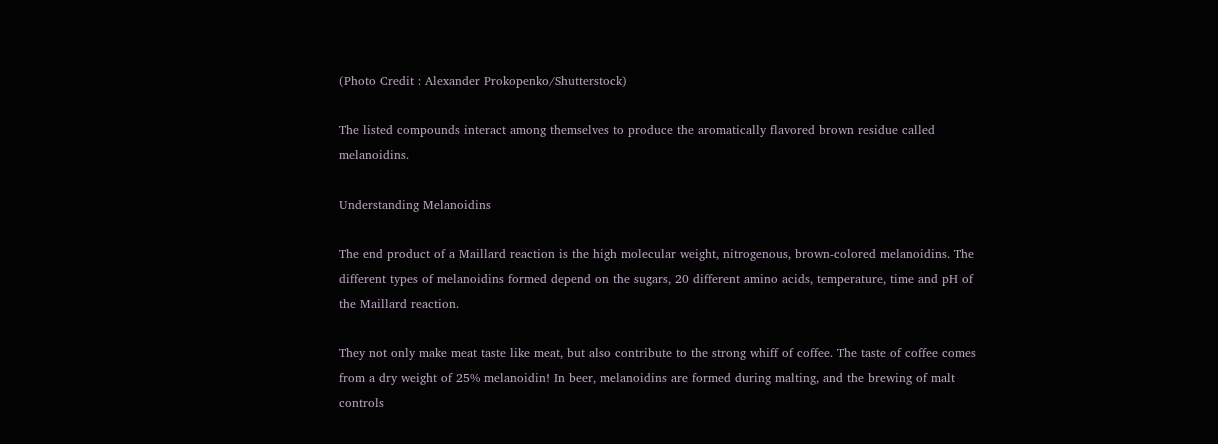(Photo Credit : Alexander Prokopenko/Shutterstock)

The listed compounds interact among themselves to produce the aromatically flavored brown residue called melanoidins.

Understanding Melanoidins

The end product of a Maillard reaction is the high molecular weight, nitrogenous, brown-colored melanoidins. The different types of melanoidins formed depend on the sugars, 20 different amino acids, temperature, time and pH of the Maillard reaction.

They not only make meat taste like meat, but also contribute to the strong whiff of coffee. The taste of coffee comes from a dry weight of 25% melanoidin! In beer, melanoidins are formed during malting, and the brewing of malt controls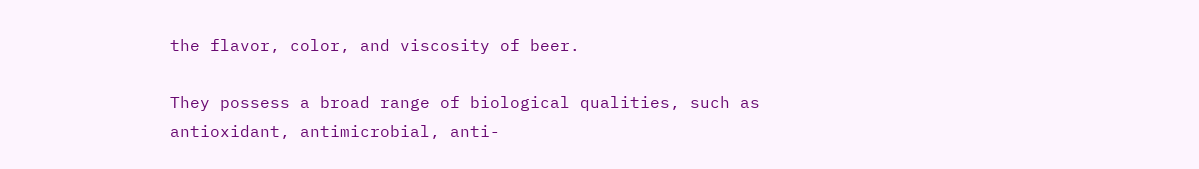the flavor, color, and viscosity of beer.

They possess a broad range of biological qualities, such as antioxidant, antimicrobial, anti-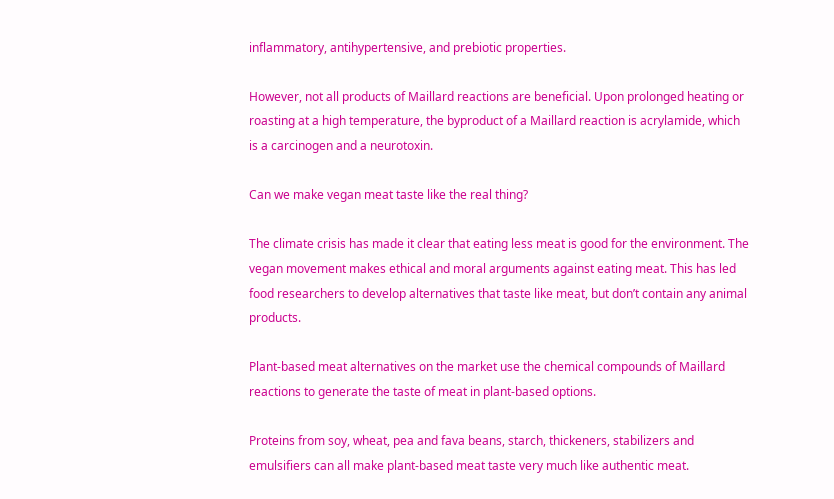inflammatory, antihypertensive, and prebiotic properties.

However, not all products of Maillard reactions are beneficial. Upon prolonged heating or roasting at a high temperature, the byproduct of a Maillard reaction is acrylamide, which is a carcinogen and a neurotoxin.

Can we make vegan meat taste like the real thing?

The climate crisis has made it clear that eating less meat is good for the environment. The vegan movement makes ethical and moral arguments against eating meat. This has led food researchers to develop alternatives that taste like meat, but don’t contain any animal products.

Plant-based meat alternatives on the market use the chemical compounds of Maillard reactions to generate the taste of meat in plant-based options.

Proteins from soy, wheat, pea and fava beans, starch, thickeners, stabilizers and emulsifiers can all make plant-based meat taste very much like authentic meat.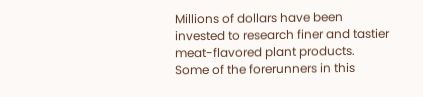Millions of dollars have been invested to research finer and tastier meat-flavored plant products. Some of the forerunners in this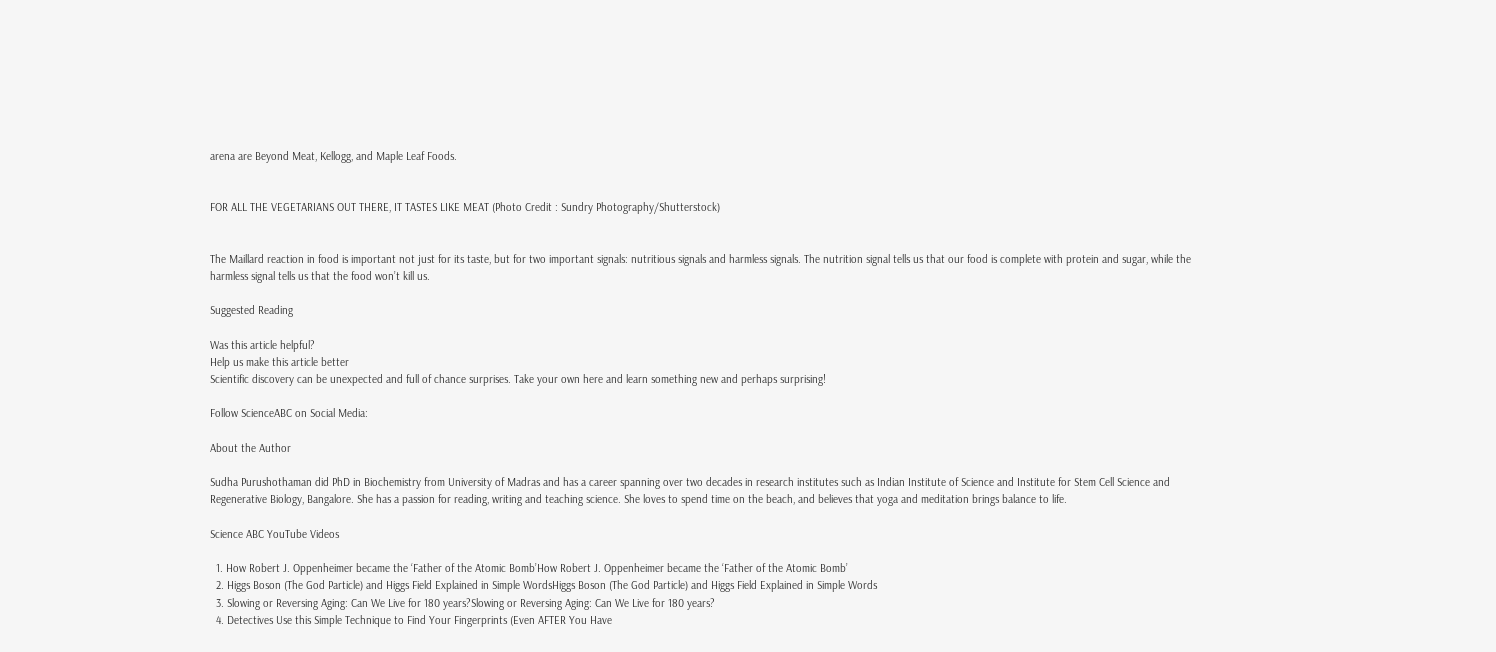arena are Beyond Meat, Kellogg, and Maple Leaf Foods.


FOR ALL THE VEGETARIANS OUT THERE, IT TASTES LIKE MEAT (Photo Credit : Sundry Photography/Shutterstock)


The Maillard reaction in food is important not just for its taste, but for two important signals: nutritious signals and harmless signals. The nutrition signal tells us that our food is complete with protein and sugar, while the harmless signal tells us that the food won’t kill us.

Suggested Reading

Was this article helpful?
Help us make this article better
Scientific discovery can be unexpected and full of chance surprises. Take your own here and learn something new and perhaps surprising!

Follow ScienceABC on Social Media:

About the Author

Sudha Purushothaman did PhD in Biochemistry from University of Madras and has a career spanning over two decades in research institutes such as Indian Institute of Science and Institute for Stem Cell Science and Regenerative Biology, Bangalore. She has a passion for reading, writing and teaching science. She loves to spend time on the beach, and believes that yoga and meditation brings balance to life.

Science ABC YouTube Videos

  1. How Robert J. Oppenheimer became the ‘Father of the Atomic Bomb’How Robert J. Oppenheimer became the ‘Father of the Atomic Bomb’
  2. Higgs Boson (The God Particle) and Higgs Field Explained in Simple WordsHiggs Boson (The God Particle) and Higgs Field Explained in Simple Words
  3. Slowing or Reversing Aging: Can We Live for 180 years?Slowing or Reversing Aging: Can We Live for 180 years?
  4. Detectives Use this Simple Technique to Find Your Fingerprints (Even AFTER You Have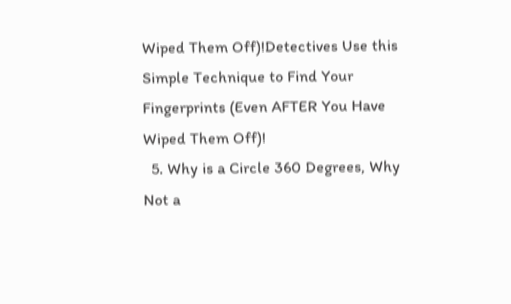Wiped Them Off)!Detectives Use this Simple Technique to Find Your Fingerprints (Even AFTER You Have Wiped Them Off)!
  5. Why is a Circle 360 Degrees, Why Not a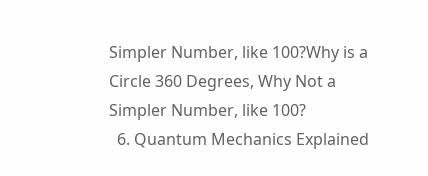Simpler Number, like 100?Why is a Circle 360 Degrees, Why Not a Simpler Number, like 100?
  6. Quantum Mechanics Explained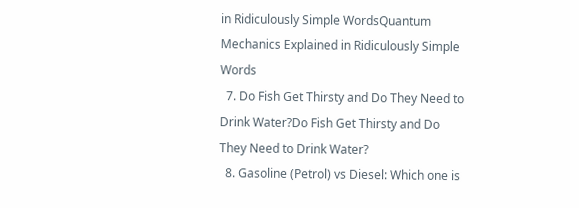in Ridiculously Simple WordsQuantum Mechanics Explained in Ridiculously Simple Words
  7. Do Fish Get Thirsty and Do They Need to Drink Water?Do Fish Get Thirsty and Do They Need to Drink Water?
  8. Gasoline (Petrol) vs Diesel: Which one is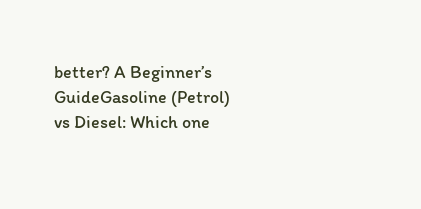better? A Beginner’s GuideGasoline (Petrol) vs Diesel: Which one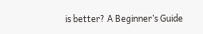is better? A Beginner’s Guide